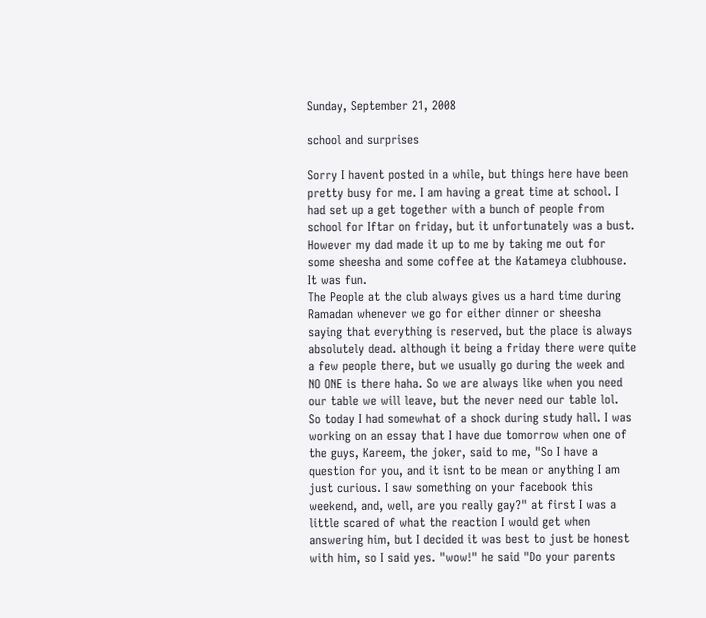Sunday, September 21, 2008

school and surprises

Sorry I havent posted in a while, but things here have been pretty busy for me. I am having a great time at school. I had set up a get together with a bunch of people from school for Iftar on friday, but it unfortunately was a bust. However my dad made it up to me by taking me out for some sheesha and some coffee at the Katameya clubhouse. It was fun.
The People at the club always gives us a hard time during Ramadan whenever we go for either dinner or sheesha saying that everything is reserved, but the place is always absolutely dead. although it being a friday there were quite a few people there, but we usually go during the week and NO ONE is there haha. So we are always like when you need our table we will leave, but the never need our table lol.
So today I had somewhat of a shock during study hall. I was working on an essay that I have due tomorrow when one of the guys, Kareem, the joker, said to me, "So I have a question for you, and it isnt to be mean or anything I am just curious. I saw something on your facebook this weekend, and, well, are you really gay?" at first I was a little scared of what the reaction I would get when answering him, but I decided it was best to just be honest with him, so I said yes. "wow!" he said "Do your parents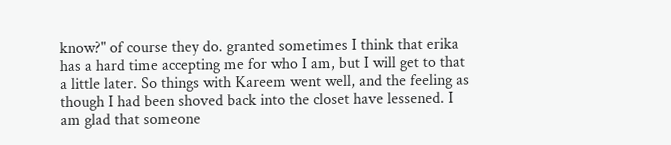know?" of course they do. granted sometimes I think that erika has a hard time accepting me for who I am, but I will get to that a little later. So things with Kareem went well, and the feeling as though I had been shoved back into the closet have lessened. I am glad that someone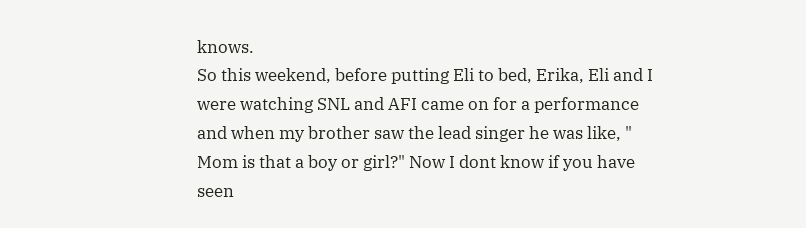knows.
So this weekend, before putting Eli to bed, Erika, Eli and I were watching SNL and AFI came on for a performance and when my brother saw the lead singer he was like, " Mom is that a boy or girl?" Now I dont know if you have seen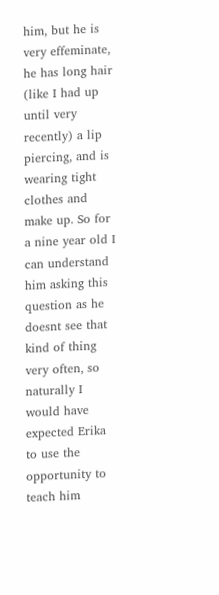him, but he is very effeminate, he has long hair (like I had up until very recently) a lip piercing, and is wearing tight clothes and make up. So for a nine year old I can understand him asking this question as he doesnt see that kind of thing very often, so naturally I would have expected Erika to use the opportunity to teach him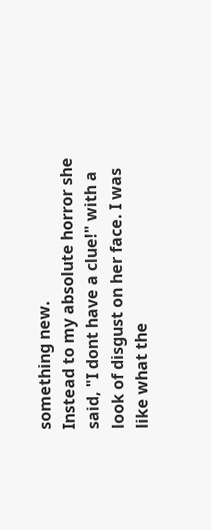something new.
Instead to my absolute horror she said, "I dont have a clue!" with a look of disgust on her face. I was like what the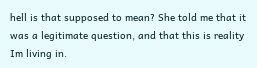hell is that supposed to mean? She told me that it was a legitimate question, and that this is reality Im living in.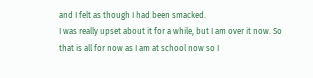and I felt as though I had been smacked.
I was really upset about it for a while, but I am over it now. So that is all for now as I am at school now so I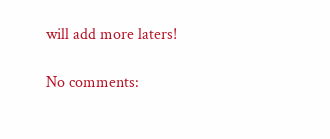will add more laters!

No comments: